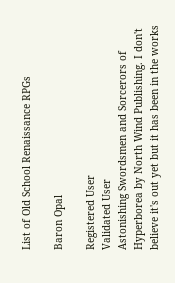List of Old School Renaissance RPGs

Baron Opal

Registered User
Validated User
Astonishing Swordsmen and Sorcerors of Hyperborea by North Wind Publishing. I don't believe it's out yet but it has been in the works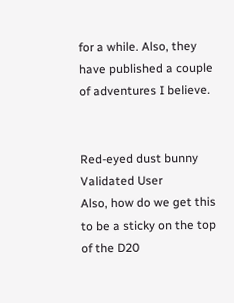for a while. Also, they have published a couple of adventures I believe.


Red-eyed dust bunny
Validated User
Also, how do we get this to be a sticky on the top of the D20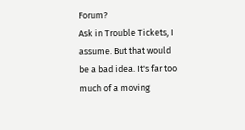Forum?
Ask in Trouble Tickets, I assume. But that would be a bad idea. It's far too much of a moving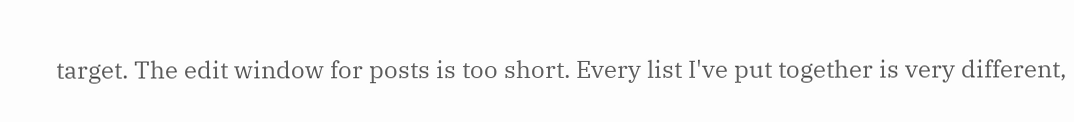target. The edit window for posts is too short. Every list I've put together is very different,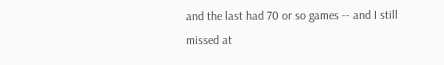and the last had 70 or so games -- and I still missed at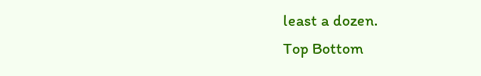least a dozen.
Top Bottom